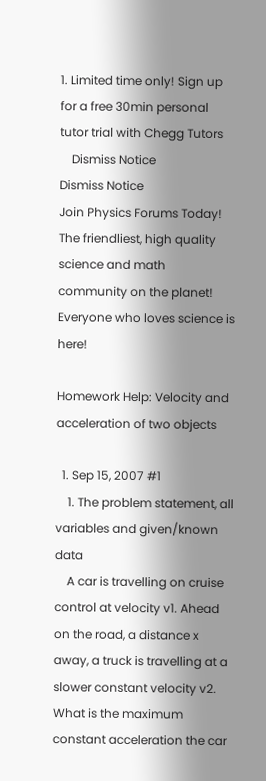1. Limited time only! Sign up for a free 30min personal tutor trial with Chegg Tutors
    Dismiss Notice
Dismiss Notice
Join Physics Forums Today!
The friendliest, high quality science and math community on the planet! Everyone who loves science is here!

Homework Help: Velocity and acceleration of two objects

  1. Sep 15, 2007 #1
    1. The problem statement, all variables and given/known data
    A car is travelling on cruise control at velocity v1. Ahead on the road, a distance x away, a truck is travelling at a slower constant velocity v2. What is the maximum constant acceleration the car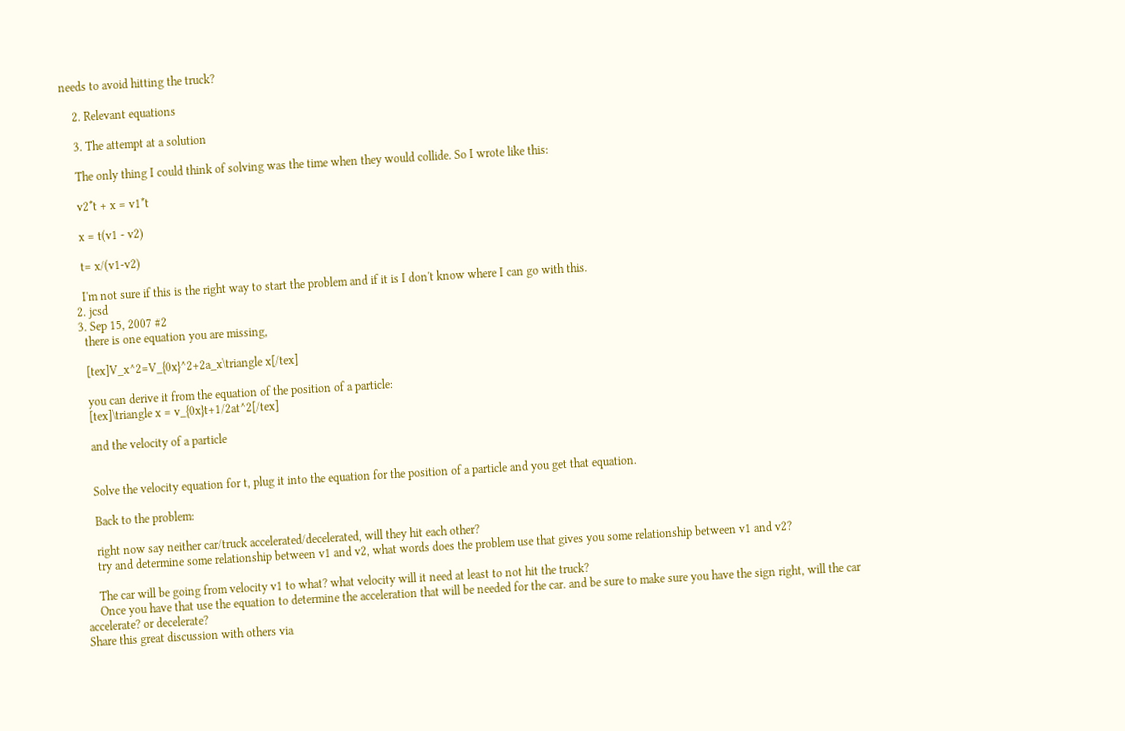needs to avoid hitting the truck?

    2. Relevant equations

    3. The attempt at a solution

    The only thing I could think of solving was the time when they would collide. So I wrote like this:

    v2*t + x = v1*t

    x = t(v1 - v2)

    t= x/(v1-v2)

    I'm not sure if this is the right way to start the problem and if it is I don't know where I can go with this.
  2. jcsd
  3. Sep 15, 2007 #2
    there is one equation you are missing,

    [tex]V_x^2=V_{0x}^2+2a_x\triangle x[/tex]

    you can derive it from the equation of the position of a particle:
    [tex]\triangle x = v_{0x}t+1/2at^2[/tex]

    and the velocity of a particle


    Solve the velocity equation for t, plug it into the equation for the position of a particle and you get that equation.

    Back to the problem:

    right now say neither car/truck accelerated/decelerated, will they hit each other?
    try and determine some relationship between v1 and v2, what words does the problem use that gives you some relationship between v1 and v2?

    The car will be going from velocity v1 to what? what velocity will it need at least to not hit the truck?
    Once you have that use the equation to determine the acceleration that will be needed for the car. and be sure to make sure you have the sign right, will the car accelerate? or decelerate?
Share this great discussion with others via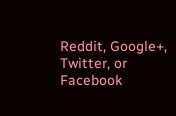Reddit, Google+, Twitter, or Facebook